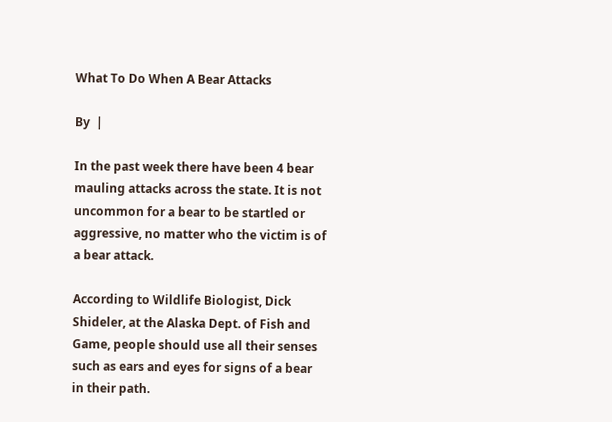What To Do When A Bear Attacks

By  |

In the past week there have been 4 bear mauling attacks across the state. It is not uncommon for a bear to be startled or aggressive, no matter who the victim is of a bear attack.

According to Wildlife Biologist, Dick Shideler, at the Alaska Dept. of Fish and Game, people should use all their senses such as ears and eyes for signs of a bear in their path.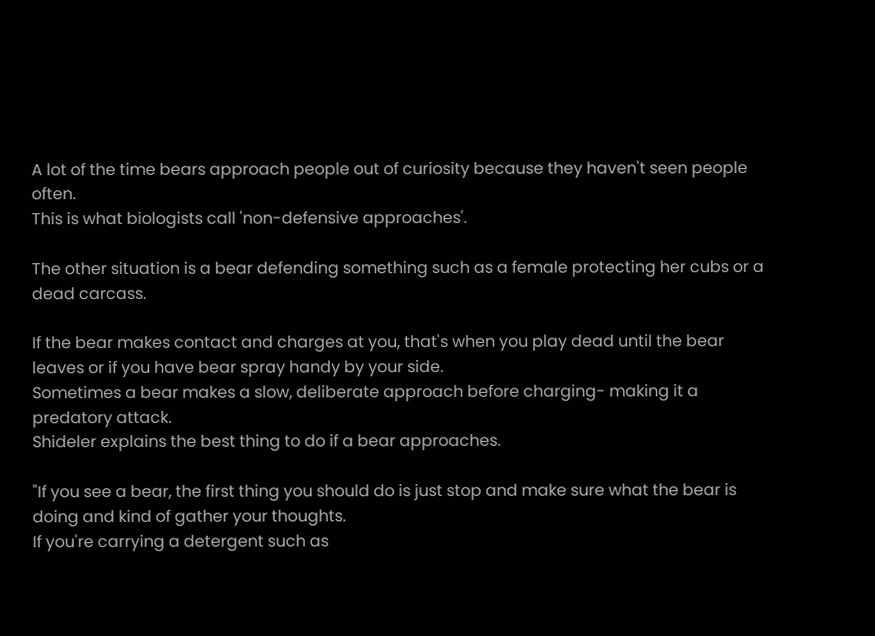A lot of the time bears approach people out of curiosity because they haven't seen people often.
This is what biologists call 'non-defensive approaches'.

The other situation is a bear defending something such as a female protecting her cubs or a dead carcass.

If the bear makes contact and charges at you, that's when you play dead until the bear leaves or if you have bear spray handy by your side.
Sometimes a bear makes a slow, deliberate approach before charging- making it a predatory attack.
Shideler explains the best thing to do if a bear approaches.

"If you see a bear, the first thing you should do is just stop and make sure what the bear is doing and kind of gather your thoughts.
If you're carrying a detergent such as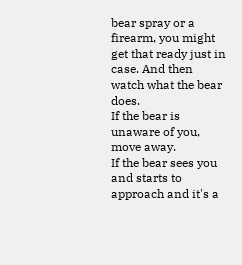bear spray or a firearm, you might get that ready just in case. And then watch what the bear does.
If the bear is unaware of you, move away.
If the bear sees you and starts to approach and it's a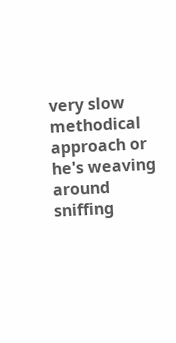very slow methodical approach or he's weaving around sniffing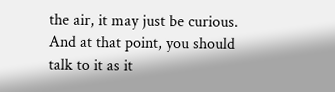the air, it may just be curious.
And at that point, you should talk to it as it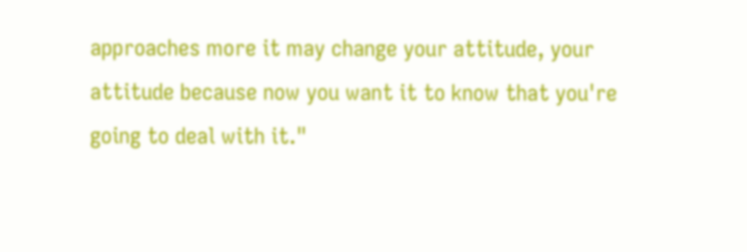approaches more it may change your attitude, your attitude because now you want it to know that you're going to deal with it."